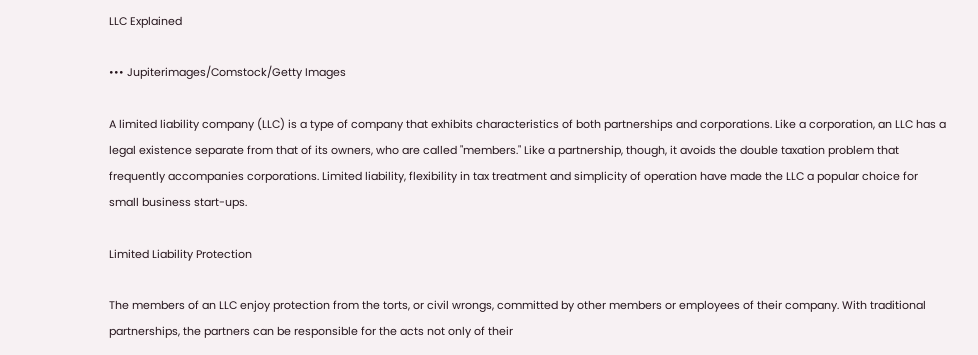LLC Explained

••• Jupiterimages/Comstock/Getty Images

A limited liability company (LLC) is a type of company that exhibits characteristics of both partnerships and corporations. Like a corporation, an LLC has a legal existence separate from that of its owners, who are called "members." Like a partnership, though, it avoids the double taxation problem that frequently accompanies corporations. Limited liability, flexibility in tax treatment and simplicity of operation have made the LLC a popular choice for small business start-ups.

Limited Liability Protection

The members of an LLC enjoy protection from the torts, or civil wrongs, committed by other members or employees of their company. With traditional partnerships, the partners can be responsible for the acts not only of their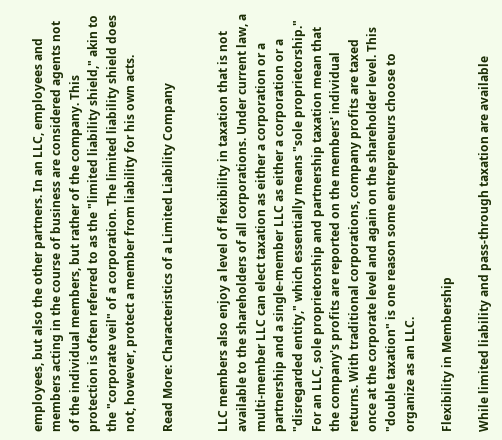employees, but also the other partners. In an LLC, employees and members acting in the course of business are considered agents not of the individual members, but rather of the company. This protection is often referred to as the "limited liability shield," akin to the "corporate veil" of a corporation. The limited liability shield does not, however, protect a member from liability for his own acts.

Read More: Characteristics of a Limited Liability Company


LLC members also enjoy a level of flexibility in taxation that is not available to the shareholders of all corporations. Under current law, a multi-member LLC can elect taxation as either a corporation or a partnership and a single-member LLC as either a corporation or a "disregarded entity," which essentially means "sole proprietorship." For an LLC, sole proprietorship and partnership taxation mean that the company's profits are reported on the members' individual returns. With traditional corporations, company profits are taxed once at the corporate level and again on the shareholder level. This "double taxation" is one reason some entrepreneurs choose to organize as an LLC.

Flexibility in Membership

While limited liability and pass-through taxation are available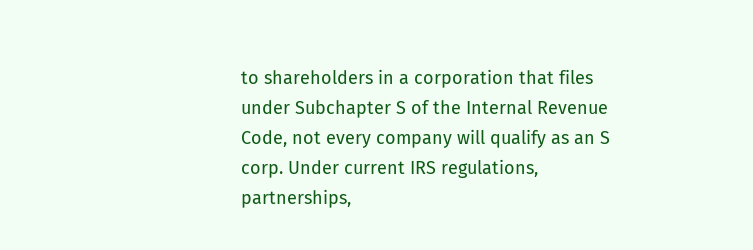to shareholders in a corporation that files under Subchapter S of the Internal Revenue Code, not every company will qualify as an S corp. Under current IRS regulations, partnerships,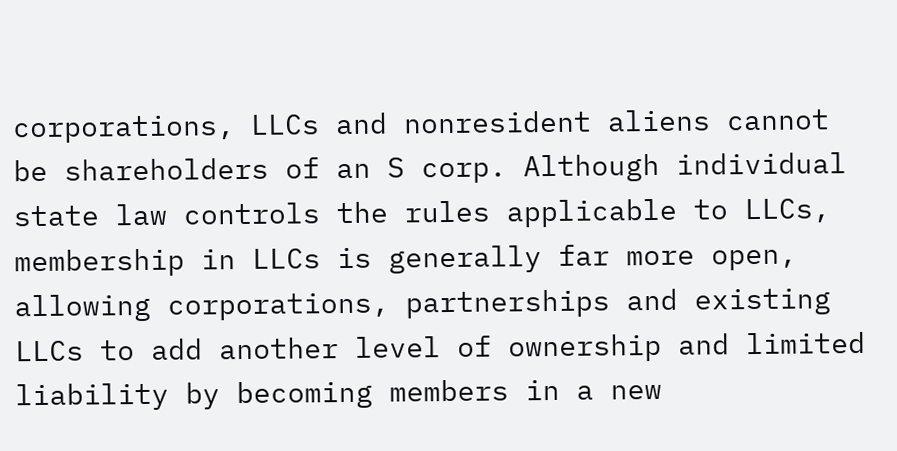corporations, LLCs and nonresident aliens cannot be shareholders of an S corp. Although individual state law controls the rules applicable to LLCs, membership in LLCs is generally far more open, allowing corporations, partnerships and existing LLCs to add another level of ownership and limited liability by becoming members in a new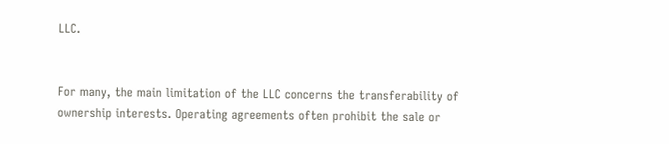LLC.


For many, the main limitation of the LLC concerns the transferability of ownership interests. Operating agreements often prohibit the sale or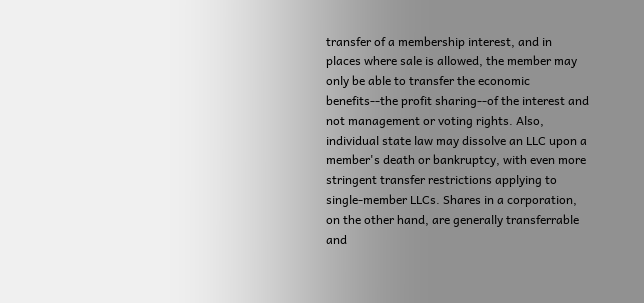transfer of a membership interest, and in places where sale is allowed, the member may only be able to transfer the economic benefits--the profit sharing--of the interest and not management or voting rights. Also, individual state law may dissolve an LLC upon a member's death or bankruptcy, with even more stringent transfer restrictions applying to single-member LLCs. Shares in a corporation, on the other hand, are generally transferrable and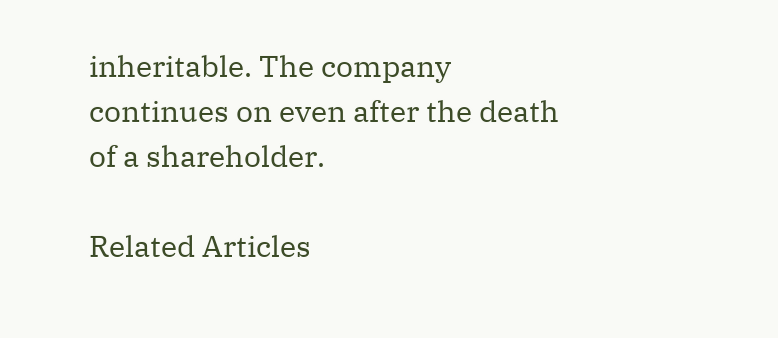inheritable. The company continues on even after the death of a shareholder.

Related Articles